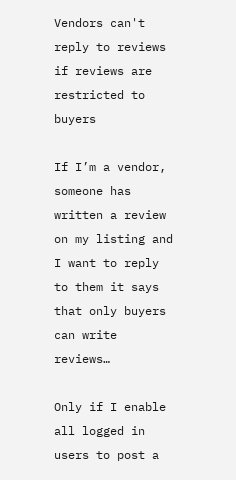Vendors can't reply to reviews if reviews are restricted to buyers

If I’m a vendor, someone has written a review on my listing and I want to reply to them it says that only buyers can write reviews…

Only if I enable all logged in users to post a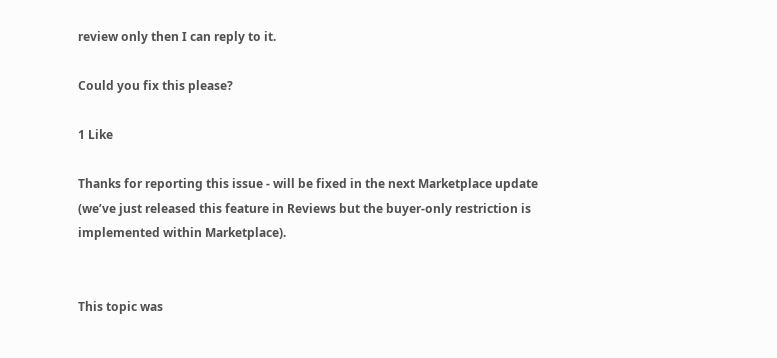review only then I can reply to it.

Could you fix this please?

1 Like

Thanks for reporting this issue - will be fixed in the next Marketplace update (we’ve just released this feature in Reviews but the buyer-only restriction is implemented within Marketplace).


This topic was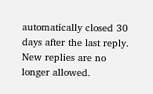automatically closed 30 days after the last reply. New replies are no longer allowed.